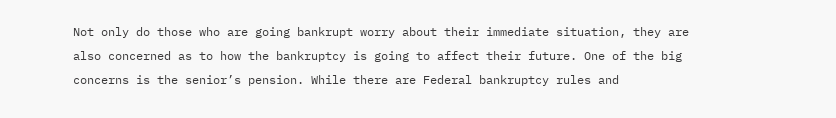Not only do those who are going bankrupt worry about their immediate situation, they are also concerned as to how the bankruptcy is going to affect their future. One of the big concerns is the senior’s pension. While there are Federal bankruptcy rules and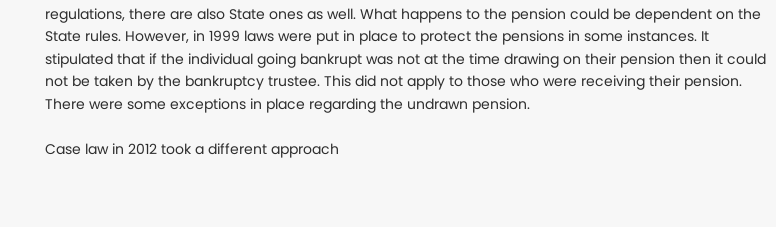regulations, there are also State ones as well. What happens to the pension could be dependent on the State rules. However, in 1999 laws were put in place to protect the pensions in some instances. It stipulated that if the individual going bankrupt was not at the time drawing on their pension then it could not be taken by the bankruptcy trustee. This did not apply to those who were receiving their pension. There were some exceptions in place regarding the undrawn pension.

Case law in 2012 took a different approach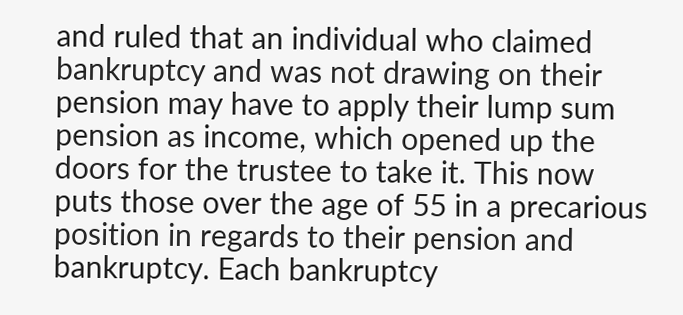and ruled that an individual who claimed bankruptcy and was not drawing on their pension may have to apply their lump sum pension as income, which opened up the doors for the trustee to take it. This now puts those over the age of 55 in a precarious position in regards to their pension and bankruptcy. Each bankruptcy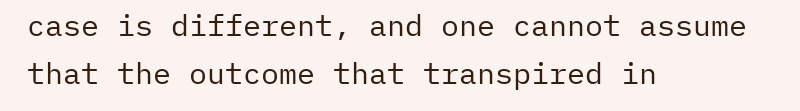case is different, and one cannot assume that the outcome that transpired in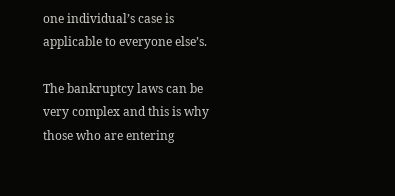one individual’s case is applicable to everyone else’s.

The bankruptcy laws can be very complex and this is why those who are entering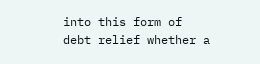into this form of debt relief whether a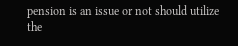pension is an issue or not should utilize the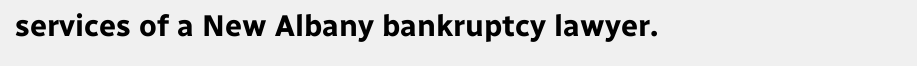services of a New Albany bankruptcy lawyer.